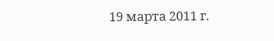19 марта 2011 г.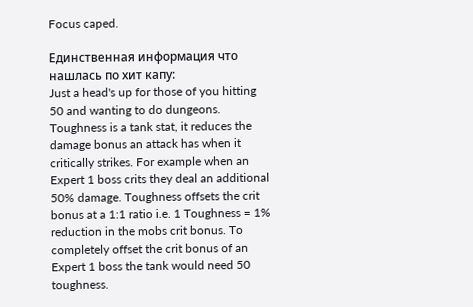Focus caped.

Единственная информация что нашлась по хит капу:
Just a head's up for those of you hitting 50 and wanting to do dungeons.
Toughness is a tank stat, it reduces the damage bonus an attack has when it critically strikes. For example when an Expert 1 boss crits they deal an additional 50% damage. Toughness offsets the crit bonus at a 1:1 ratio i.e. 1 Toughness = 1% reduction in the mobs crit bonus. To completely offset the crit bonus of an Expert 1 boss the tank would need 50 toughness.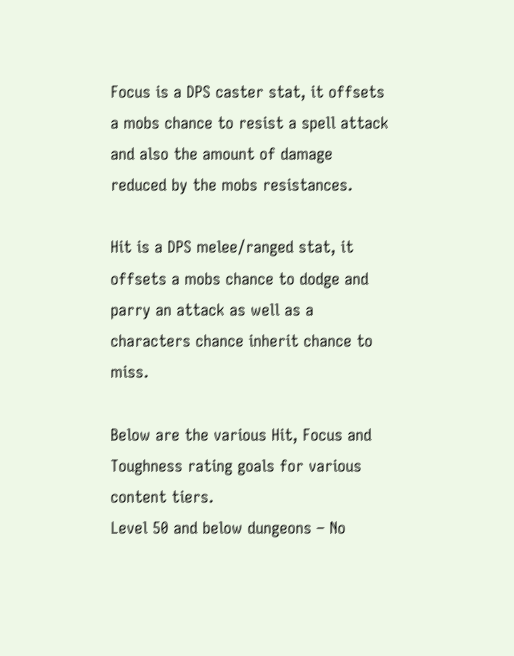Focus is a DPS caster stat, it offsets a mobs chance to resist a spell attack and also the amount of damage reduced by the mobs resistances.

Hit is a DPS melee/ranged stat, it offsets a mobs chance to dodge and parry an attack as well as a characters chance inherit chance to miss.

Below are the various Hit, Focus and Toughness rating goals for various content tiers.
Level 50 and below dungeons – No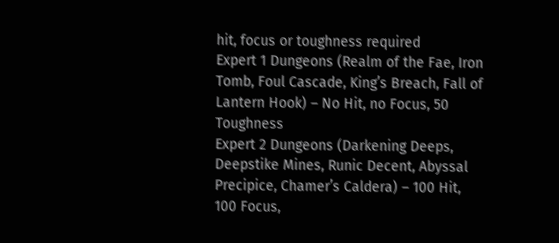hit, focus or toughness required
Expert 1 Dungeons (Realm of the Fae, Iron Tomb, Foul Cascade, King’s Breach, Fall of Lantern Hook) – No Hit, no Focus, 50 Toughness
Expert 2 Dungeons (Darkening Deeps, Deepstike Mines, Runic Decent, Abyssal Precipice, Chamer’s Caldera) – 100 Hit, 100 Focus,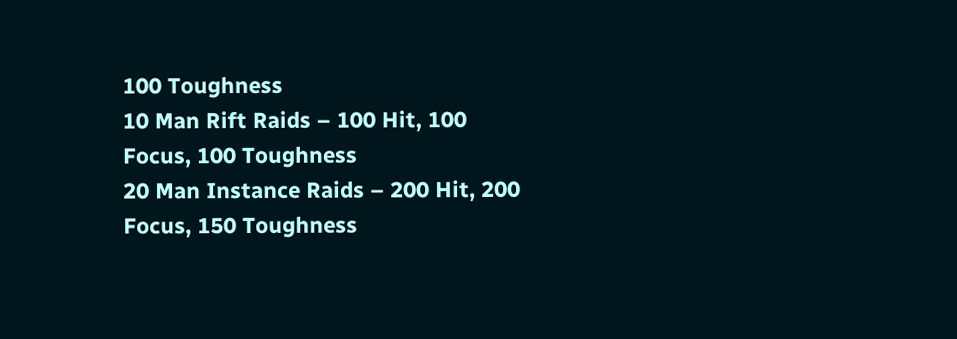100 Toughness
10 Man Rift Raids – 100 Hit, 100 Focus, 100 Toughness
20 Man Instance Raids – 200 Hit, 200 Focus, 150 Toughness